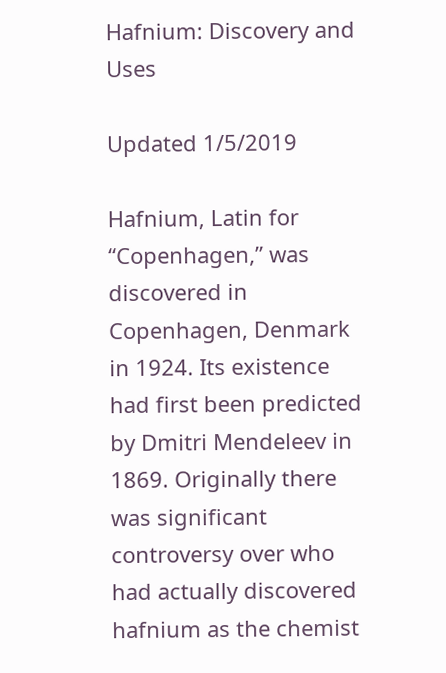Hafnium: Discovery and Uses

Updated 1/5/2019

Hafnium, Latin for “Copenhagen,” was discovered in Copenhagen, Denmark in 1924. Its existence had first been predicted by Dmitri Mendeleev in 1869. Originally there was significant controversy over who had actually discovered hafnium as the chemist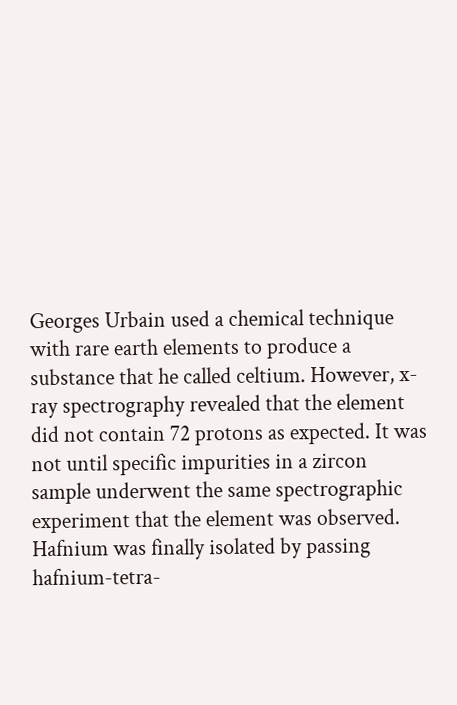Georges Urbain used a chemical technique with rare earth elements to produce a substance that he called celtium. However, x-ray spectrography revealed that the element did not contain 72 protons as expected. It was not until specific impurities in a zircon sample underwent the same spectrographic experiment that the element was observed. Hafnium was finally isolated by passing hafnium-tetra-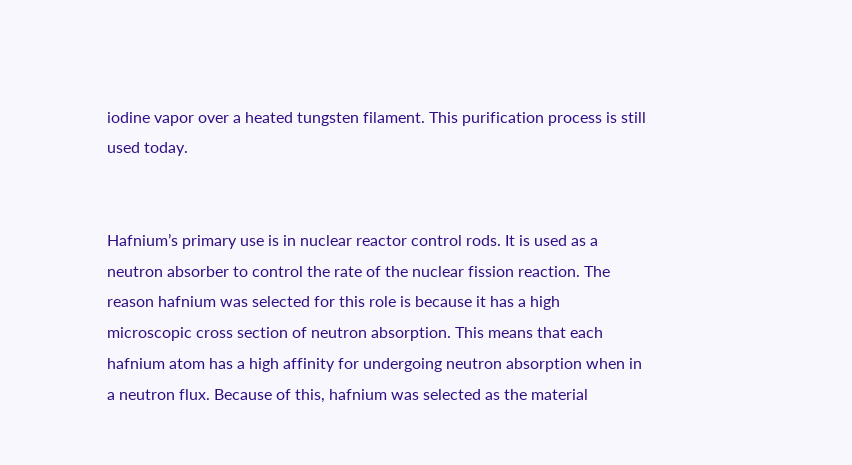iodine vapor over a heated tungsten filament. This purification process is still used today.


Hafnium’s primary use is in nuclear reactor control rods. It is used as a neutron absorber to control the rate of the nuclear fission reaction. The reason hafnium was selected for this role is because it has a high microscopic cross section of neutron absorption. This means that each hafnium atom has a high affinity for undergoing neutron absorption when in a neutron flux. Because of this, hafnium was selected as the material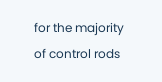for the majority of control rods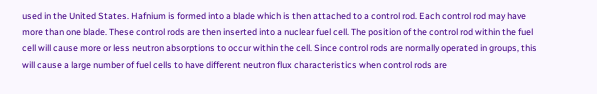used in the United States. Hafnium is formed into a blade which is then attached to a control rod. Each control rod may have more than one blade. These control rods are then inserted into a nuclear fuel cell. The position of the control rod within the fuel cell will cause more or less neutron absorptions to occur within the cell. Since control rods are normally operated in groups, this will cause a large number of fuel cells to have different neutron flux characteristics when control rods are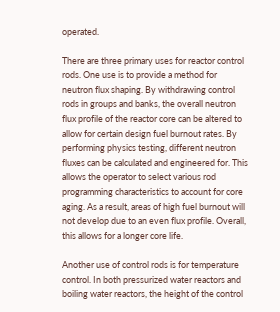operated.

There are three primary uses for reactor control rods. One use is to provide a method for neutron flux shaping. By withdrawing control rods in groups and banks, the overall neutron flux profile of the reactor core can be altered to allow for certain design fuel burnout rates. By performing physics testing, different neutron fluxes can be calculated and engineered for. This allows the operator to select various rod programming characteristics to account for core aging. As a result, areas of high fuel burnout will not develop due to an even flux profile. Overall, this allows for a longer core life.

Another use of control rods is for temperature control. In both pressurized water reactors and boiling water reactors, the height of the control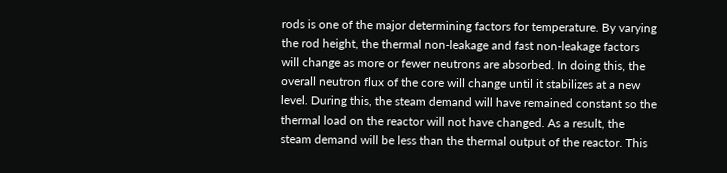rods is one of the major determining factors for temperature. By varying the rod height, the thermal non-leakage and fast non-leakage factors will change as more or fewer neutrons are absorbed. In doing this, the overall neutron flux of the core will change until it stabilizes at a new level. During this, the steam demand will have remained constant so the thermal load on the reactor will not have changed. As a result, the steam demand will be less than the thermal output of the reactor. This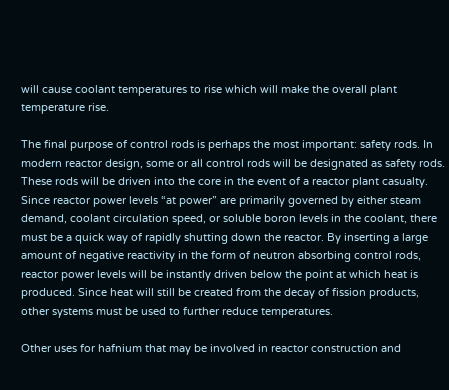will cause coolant temperatures to rise which will make the overall plant temperature rise.

The final purpose of control rods is perhaps the most important: safety rods. In modern reactor design, some or all control rods will be designated as safety rods. These rods will be driven into the core in the event of a reactor plant casualty. Since reactor power levels “at power” are primarily governed by either steam demand, coolant circulation speed, or soluble boron levels in the coolant, there must be a quick way of rapidly shutting down the reactor. By inserting a large amount of negative reactivity in the form of neutron absorbing control rods, reactor power levels will be instantly driven below the point at which heat is produced. Since heat will still be created from the decay of fission products, other systems must be used to further reduce temperatures.

Other uses for hafnium that may be involved in reactor construction and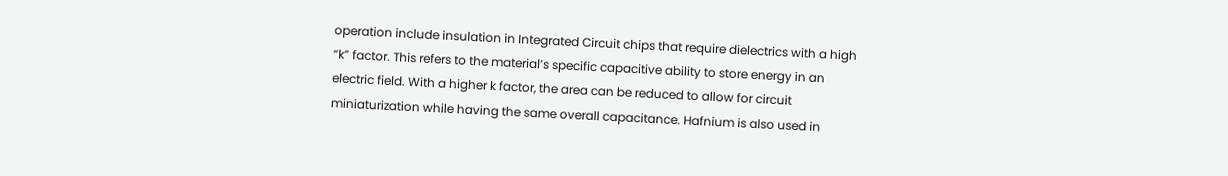operation include insulation in Integrated Circuit chips that require dielectrics with a high “k” factor. This refers to the material’s specific capacitive ability to store energy in an electric field. With a higher k factor, the area can be reduced to allow for circuit miniaturization while having the same overall capacitance. Hafnium is also used in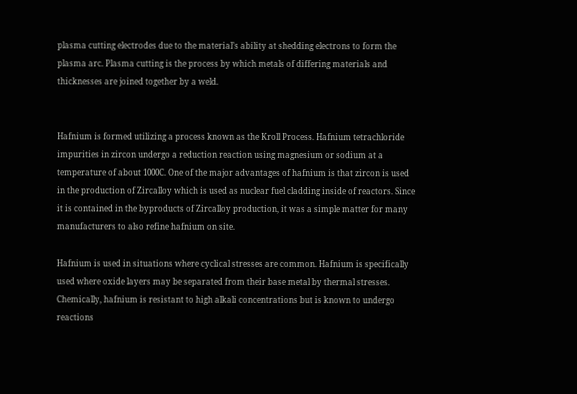plasma cutting electrodes due to the material’s ability at shedding electrons to form the plasma arc. Plasma cutting is the process by which metals of differing materials and thicknesses are joined together by a weld.


Hafnium is formed utilizing a process known as the Kroll Process. Hafnium tetrachloride impurities in zircon undergo a reduction reaction using magnesium or sodium at a temperature of about 1000C. One of the major advantages of hafnium is that zircon is used in the production of Zircalloy which is used as nuclear fuel cladding inside of reactors. Since it is contained in the byproducts of Zircalloy production, it was a simple matter for many manufacturers to also refine hafnium on site.

Hafnium is used in situations where cyclical stresses are common. Hafnium is specifically used where oxide layers may be separated from their base metal by thermal stresses. Chemically, hafnium is resistant to high alkali concentrations but is known to undergo reactions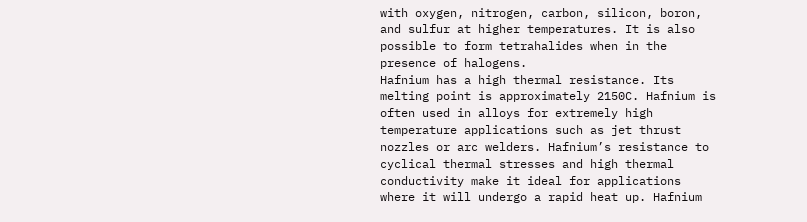with oxygen, nitrogen, carbon, silicon, boron, and sulfur at higher temperatures. It is also possible to form tetrahalides when in the presence of halogens.
Hafnium has a high thermal resistance. Its melting point is approximately 2150C. Hafnium is often used in alloys for extremely high temperature applications such as jet thrust nozzles or arc welders. Hafnium’s resistance to cyclical thermal stresses and high thermal conductivity make it ideal for applications where it will undergo a rapid heat up. Hafnium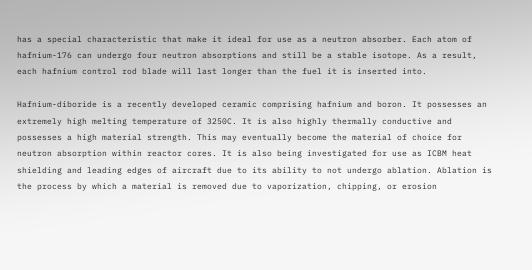has a special characteristic that make it ideal for use as a neutron absorber. Each atom of hafnium-176 can undergo four neutron absorptions and still be a stable isotope. As a result, each hafnium control rod blade will last longer than the fuel it is inserted into.

Hafnium-diboride is a recently developed ceramic comprising hafnium and boron. It possesses an extremely high melting temperature of 3250C. It is also highly thermally conductive and possesses a high material strength. This may eventually become the material of choice for neutron absorption within reactor cores. It is also being investigated for use as ICBM heat shielding and leading edges of aircraft due to its ability to not undergo ablation. Ablation is the process by which a material is removed due to vaporization, chipping, or erosion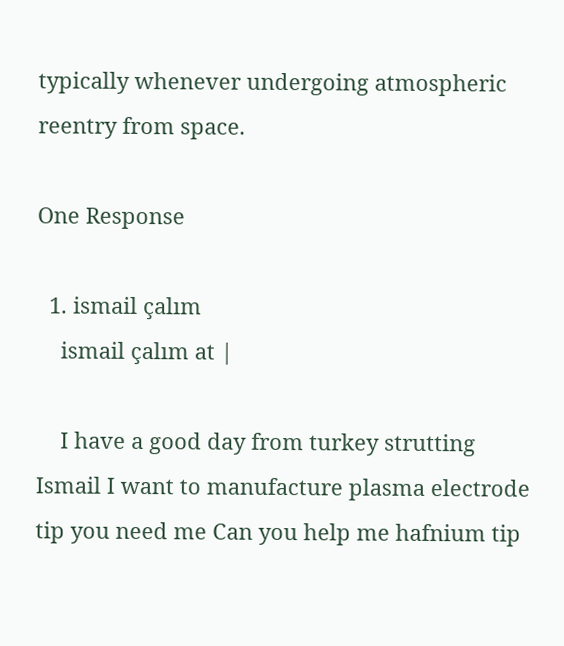typically whenever undergoing atmospheric reentry from space.

One Response

  1. ismail çalım
    ismail çalım at |

    I have a good day from turkey strutting Ismail I want to manufacture plasma electrode tip you need me Can you help me hafnium tip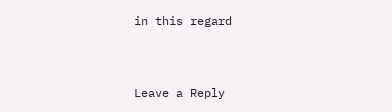in this regard


Leave a Reply